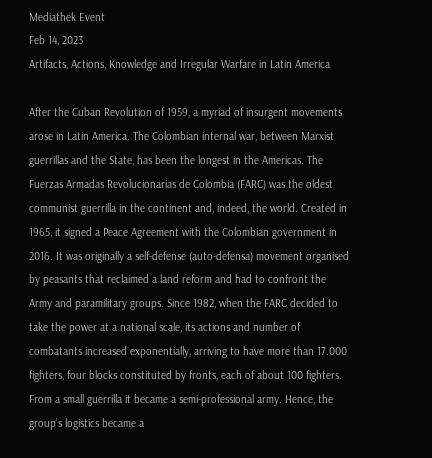Mediathek Event
Feb 14, 2023
Artifacts, Actions, Knowledge and Irregular Warfare in Latin America

After the Cuban Revolution of 1959, a myriad of insurgent movements arose in Latin America. The Colombian internal war, between Marxist guerrillas and the State, has been the longest in the Americas. The Fuerzas Armadas Revolucionarias de Colombia (FARC) was the oldest communist guerrilla in the continent and, indeed, the world. Created in 1965, it signed a Peace Agreement with the Colombian government in 2016. It was originally a self-defense (auto-defensa) movement organised by peasants that reclaimed a land reform and had to confront the Army and paramilitary groups. Since 1982, when the FARC decided to take the power at a national scale, its actions and number of combatants increased exponentially, arriving to have more than 17.000 fighters, four blocks constituted by fronts, each of about 100 fighters. From a small guerrilla it became a semi-professional army. Hence, the group’s logistics became a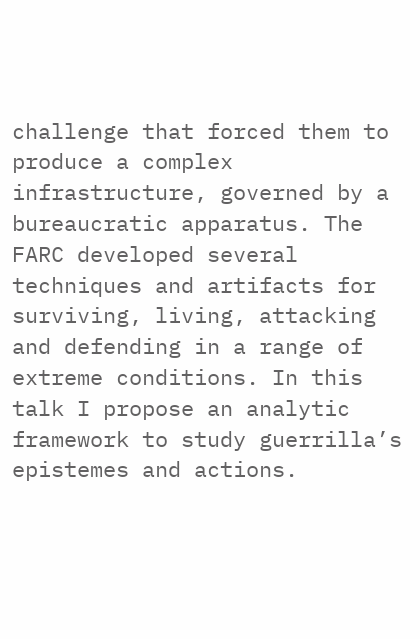challenge that forced them to produce a complex infrastructure, governed by a bureaucratic apparatus. The FARC developed several techniques and artifacts for surviving, living, attacking and defending in a range of extreme conditions. In this talk I propose an analytic framework to study guerrilla’s epistemes and actions.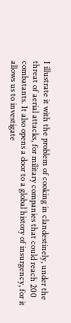I illustrate it with the problem of cooking in clandestinely, under the threat of aerial attacks, for military companies that could reach 200 combatants. It also opens a door to a global history of insurgency, for it allows us to investigate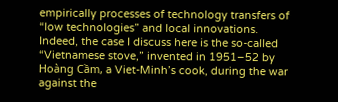empirically processes of technology transfers of “low technologies” and local innovations. Indeed, the case I discuss here is the so-called “Vietnamese stove,” invented in 1951–52 by Hoàng Cầm, a Viet-Minh’s cook, during the war against the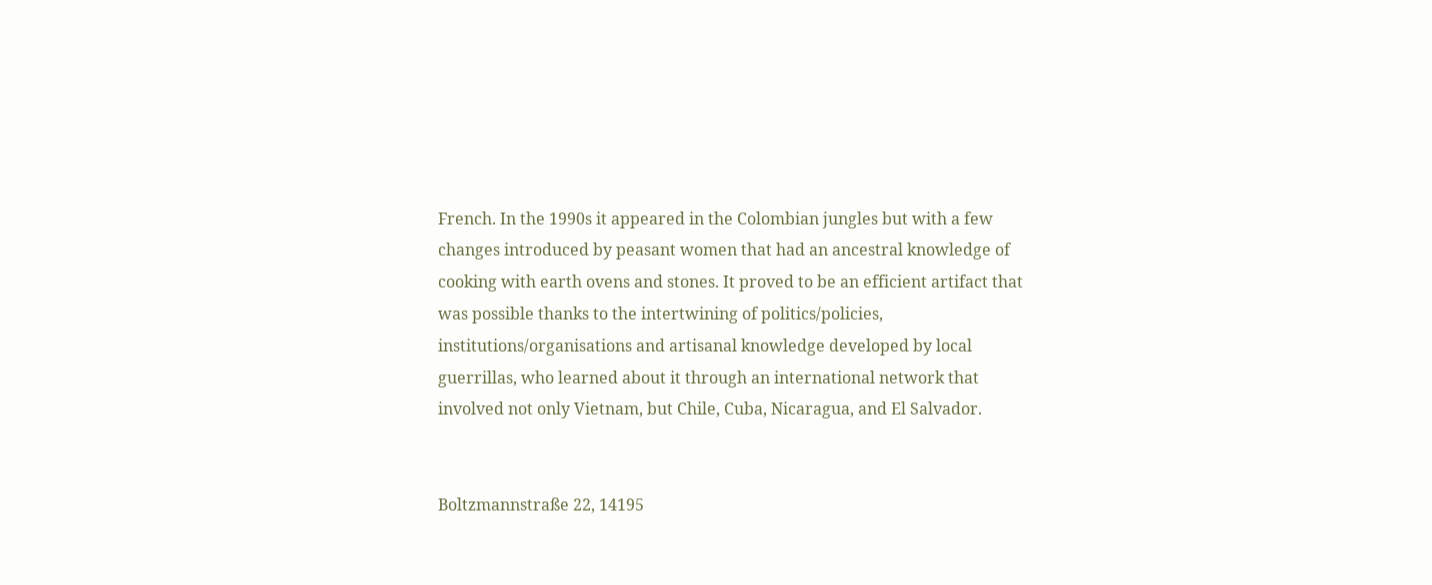French. In the 1990s it appeared in the Colombian jungles but with a few changes introduced by peasant women that had an ancestral knowledge of cooking with earth ovens and stones. It proved to be an efficient artifact that was possible thanks to the intertwining of politics/policies, institutions/organisations and artisanal knowledge developed by local guerrillas, who learned about it through an international network that involved not only Vietnam, but Chile, Cuba, Nicaragua, and El Salvador.


Boltzmannstraße 22, 14195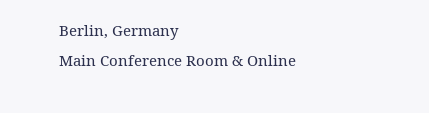Berlin, Germany
Main Conference Room & Online